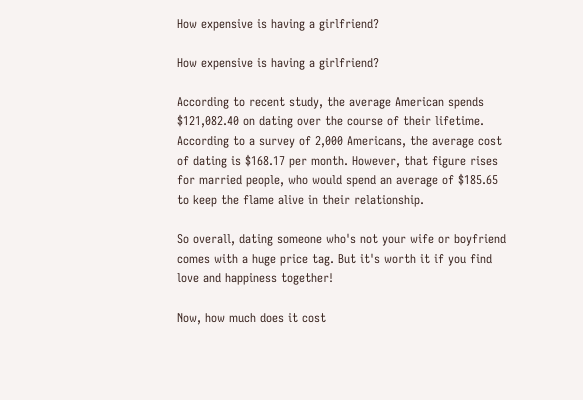How expensive is having a girlfriend?

How expensive is having a girlfriend?

According to recent study, the average American spends $121,082.40 on dating over the course of their lifetime. According to a survey of 2,000 Americans, the average cost of dating is $168.17 per month. However, that figure rises for married people, who would spend an average of $185.65 to keep the flame alive in their relationship.

So overall, dating someone who's not your wife or boyfriend comes with a huge price tag. But it's worth it if you find love and happiness together!

Now, how much does it cost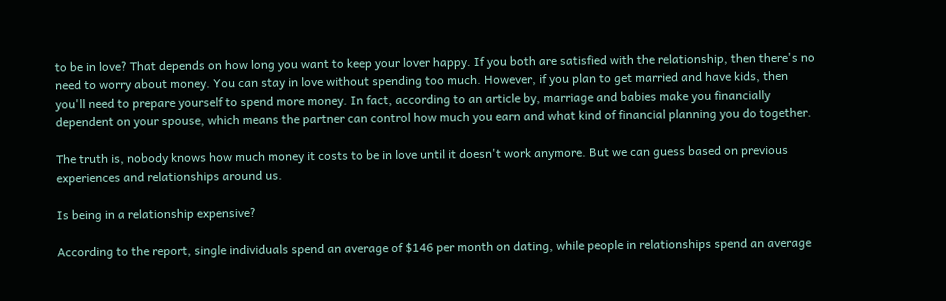to be in love? That depends on how long you want to keep your lover happy. If you both are satisfied with the relationship, then there's no need to worry about money. You can stay in love without spending too much. However, if you plan to get married and have kids, then you'll need to prepare yourself to spend more money. In fact, according to an article by, marriage and babies make you financially dependent on your spouse, which means the partner can control how much you earn and what kind of financial planning you do together.

The truth is, nobody knows how much money it costs to be in love until it doesn't work anymore. But we can guess based on previous experiences and relationships around us.

Is being in a relationship expensive?

According to the report, single individuals spend an average of $146 per month on dating, while people in relationships spend an average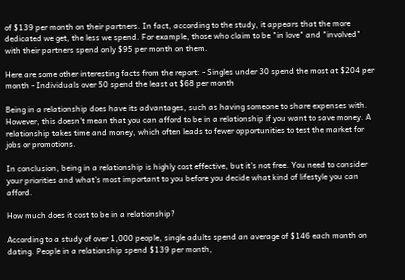of $139 per month on their partners. In fact, according to the study, it appears that the more dedicated we get, the less we spend. For example, those who claim to be "in love" and "involved" with their partners spend only $95 per month on them.

Here are some other interesting facts from the report: - Singles under 30 spend the most at $204 per month - Individuals over 50 spend the least at $68 per month

Being in a relationship does have its advantages, such as having someone to share expenses with. However, this doesn't mean that you can afford to be in a relationship if you want to save money. A relationship takes time and money, which often leads to fewer opportunities to test the market for jobs or promotions.

In conclusion, being in a relationship is highly cost effective, but it's not free. You need to consider your priorities and what's most important to you before you decide what kind of lifestyle you can afford.

How much does it cost to be in a relationship?

According to a study of over 1,000 people, single adults spend an average of $146 each month on dating. People in a relationship spend $139 per month,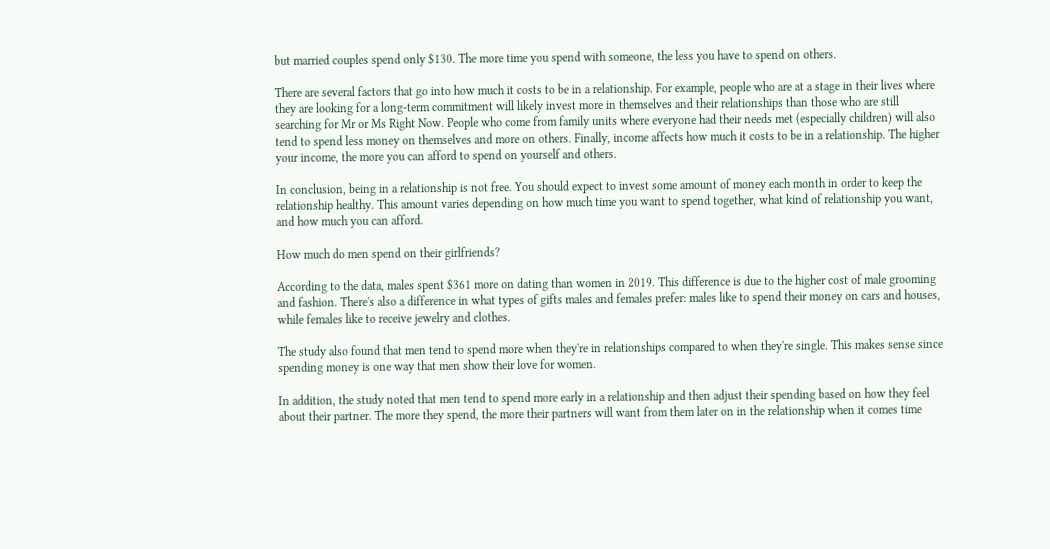but married couples spend only $130. The more time you spend with someone, the less you have to spend on others.

There are several factors that go into how much it costs to be in a relationship. For example, people who are at a stage in their lives where they are looking for a long-term commitment will likely invest more in themselves and their relationships than those who are still searching for Mr or Ms Right Now. People who come from family units where everyone had their needs met (especially children) will also tend to spend less money on themselves and more on others. Finally, income affects how much it costs to be in a relationship. The higher your income, the more you can afford to spend on yourself and others.

In conclusion, being in a relationship is not free. You should expect to invest some amount of money each month in order to keep the relationship healthy. This amount varies depending on how much time you want to spend together, what kind of relationship you want, and how much you can afford.

How much do men spend on their girlfriends?

According to the data, males spent $361 more on dating than women in 2019. This difference is due to the higher cost of male grooming and fashion. There's also a difference in what types of gifts males and females prefer: males like to spend their money on cars and houses, while females like to receive jewelry and clothes.

The study also found that men tend to spend more when they're in relationships compared to when they're single. This makes sense since spending money is one way that men show their love for women.

In addition, the study noted that men tend to spend more early in a relationship and then adjust their spending based on how they feel about their partner. The more they spend, the more their partners will want from them later on in the relationship when it comes time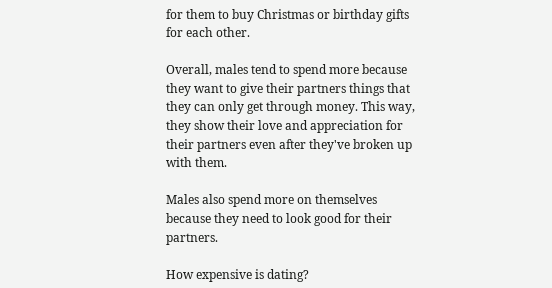for them to buy Christmas or birthday gifts for each other.

Overall, males tend to spend more because they want to give their partners things that they can only get through money. This way, they show their love and appreciation for their partners even after they've broken up with them.

Males also spend more on themselves because they need to look good for their partners.

How expensive is dating?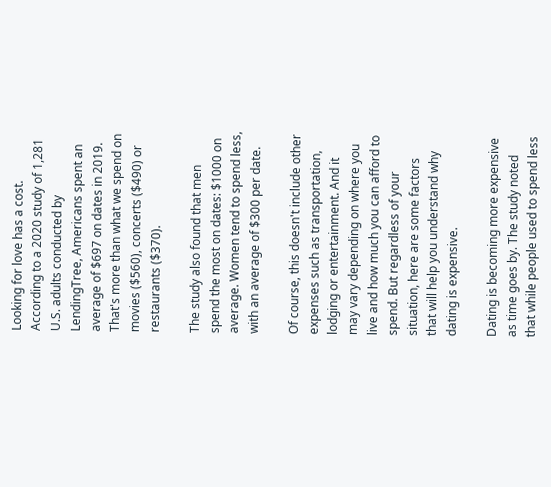Looking for love has a cost. According to a 2020 study of 1,281 U.S. adults conducted by LendingTree, Americans spent an average of $697 on dates in 2019. That's more than what we spend on movies ($560), concerts ($490) or restaurants ($370).

The study also found that men spend the most on dates: $1000 on average. Women tend to spend less, with an average of $300 per date.

Of course, this doesn't include other expenses such as transportation, lodging or entertainment. And it may vary depending on where you live and how much you can afford to spend. But regardless of your situation, here are some factors that will help you understand why dating is expensive.

Dating is becoming more expensive as time goes by. The study noted that while people used to spend less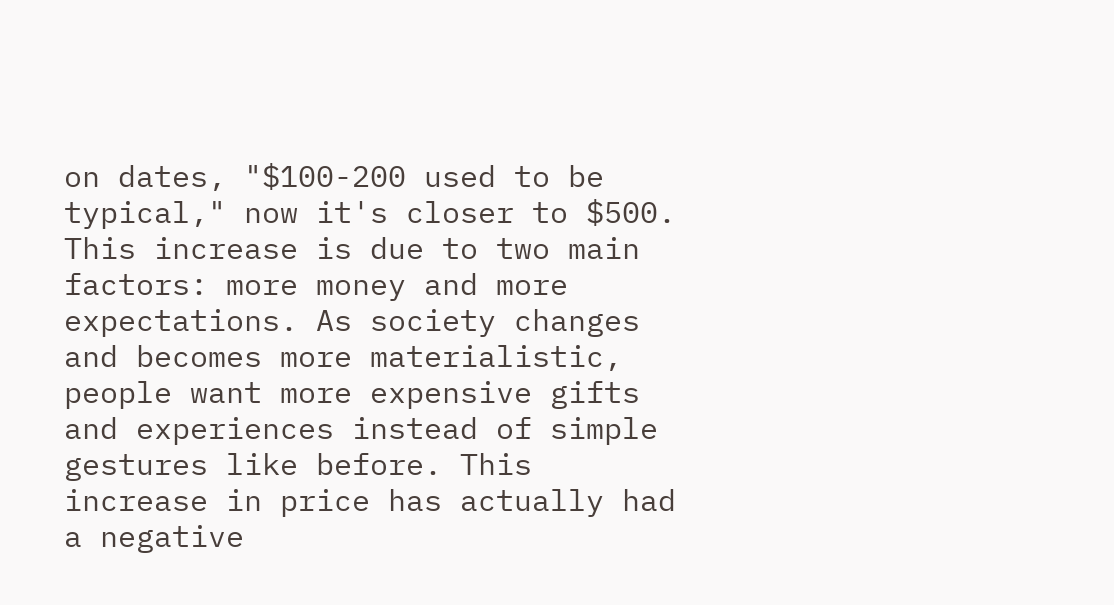on dates, "$100-200 used to be typical," now it's closer to $500. This increase is due to two main factors: more money and more expectations. As society changes and becomes more materialistic, people want more expensive gifts and experiences instead of simple gestures like before. This increase in price has actually had a negative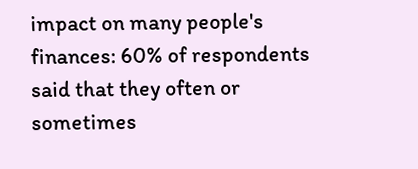impact on many people's finances: 60% of respondents said that they often or sometimes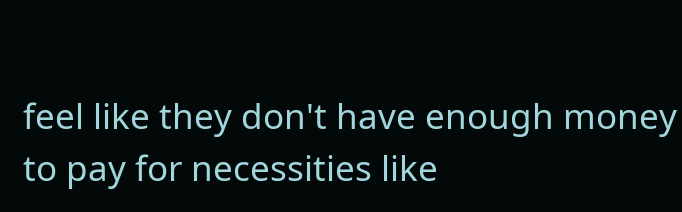feel like they don't have enough money to pay for necessities like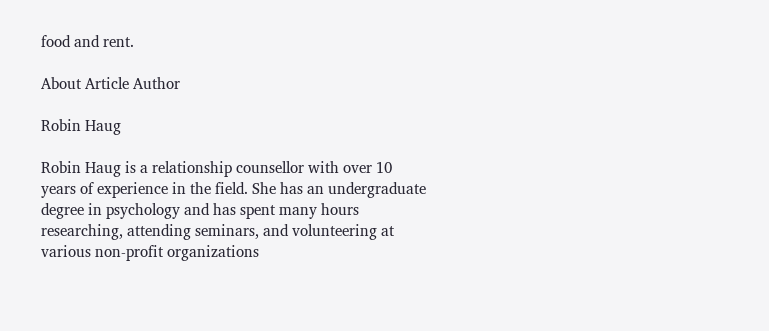food and rent.

About Article Author

Robin Haug

Robin Haug is a relationship counsellor with over 10 years of experience in the field. She has an undergraduate degree in psychology and has spent many hours researching, attending seminars, and volunteering at various non-profit organizations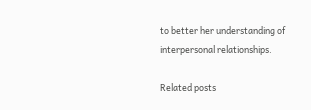to better her understanding of interpersonal relationships.

Related posts